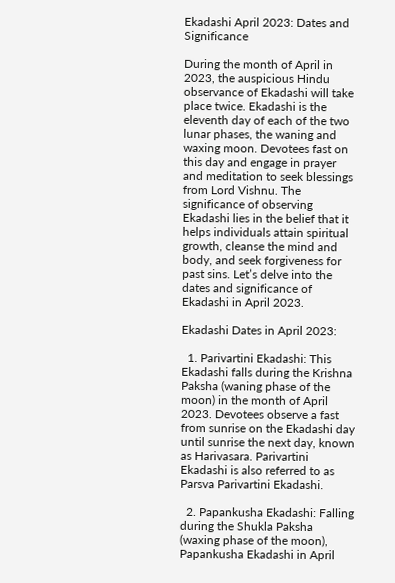Ekadashi April 2023: Dates and Significance

During the month of April in 2023, the auspicious Hindu observance of Ekadashi will take place twice. Ekadashi is the eleventh day of each of the two lunar phases, the waning and waxing moon. Devotees fast on this day and engage in prayer and meditation to seek blessings from Lord Vishnu. The significance of observing Ekadashi lies in the belief that it helps individuals attain spiritual growth, cleanse the mind and body, and seek forgiveness for past sins. Let’s delve into the dates and significance of Ekadashi in April 2023.

Ekadashi Dates in April 2023:

  1. Parivartini Ekadashi: This Ekadashi falls during the Krishna Paksha (waning phase of the moon) in the month of April 2023. Devotees observe a fast from sunrise on the Ekadashi day until sunrise the next day, known as Harivasara. Parivartini Ekadashi is also referred to as Parsva Parivartini Ekadashi.

  2. Papankusha Ekadashi: Falling during the Shukla Paksha (waxing phase of the moon), Papankusha Ekadashi in April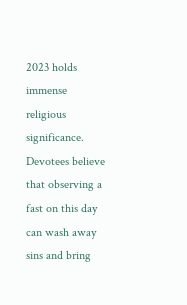2023 holds immense religious significance. Devotees believe that observing a fast on this day can wash away sins and bring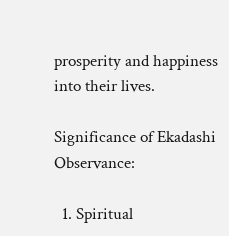prosperity and happiness into their lives.

Significance of Ekadashi Observance:

  1. Spiritual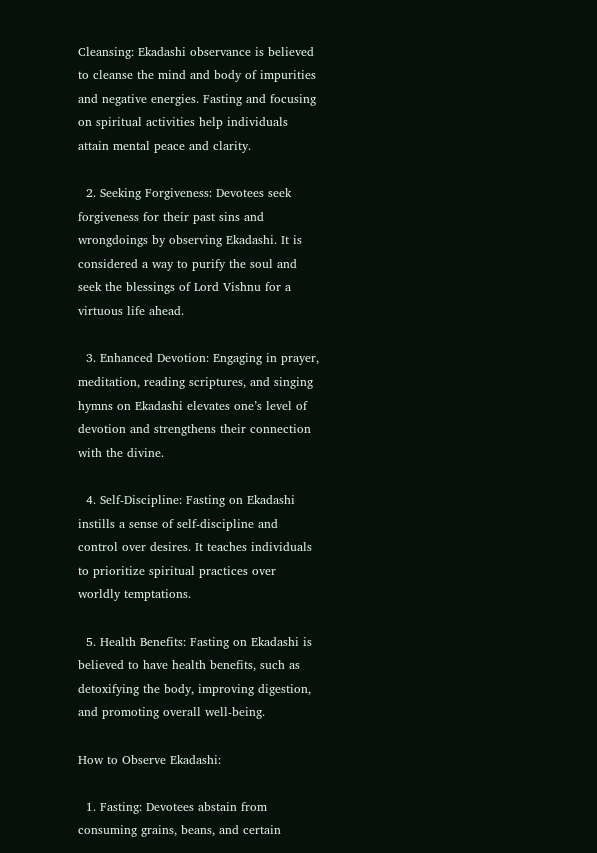Cleansing: Ekadashi observance is believed to cleanse the mind and body of impurities and negative energies. Fasting and focusing on spiritual activities help individuals attain mental peace and clarity.

  2. Seeking Forgiveness: Devotees seek forgiveness for their past sins and wrongdoings by observing Ekadashi. It is considered a way to purify the soul and seek the blessings of Lord Vishnu for a virtuous life ahead.

  3. Enhanced Devotion: Engaging in prayer, meditation, reading scriptures, and singing hymns on Ekadashi elevates one’s level of devotion and strengthens their connection with the divine.

  4. Self-Discipline: Fasting on Ekadashi instills a sense of self-discipline and control over desires. It teaches individuals to prioritize spiritual practices over worldly temptations.

  5. Health Benefits: Fasting on Ekadashi is believed to have health benefits, such as detoxifying the body, improving digestion, and promoting overall well-being.

How to Observe Ekadashi:

  1. Fasting: Devotees abstain from consuming grains, beans, and certain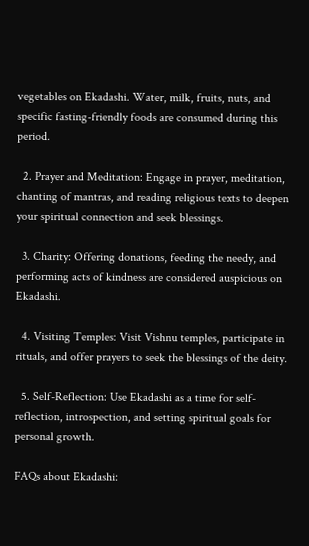vegetables on Ekadashi. Water, milk, fruits, nuts, and specific fasting-friendly foods are consumed during this period.

  2. Prayer and Meditation: Engage in prayer, meditation, chanting of mantras, and reading religious texts to deepen your spiritual connection and seek blessings.

  3. Charity: Offering donations, feeding the needy, and performing acts of kindness are considered auspicious on Ekadashi.

  4. Visiting Temples: Visit Vishnu temples, participate in rituals, and offer prayers to seek the blessings of the deity.

  5. Self-Reflection: Use Ekadashi as a time for self-reflection, introspection, and setting spiritual goals for personal growth.

FAQs about Ekadashi: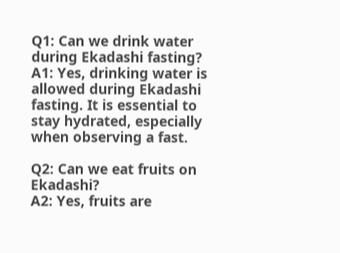Q1: Can we drink water during Ekadashi fasting?
A1: Yes, drinking water is allowed during Ekadashi fasting. It is essential to stay hydrated, especially when observing a fast.

Q2: Can we eat fruits on Ekadashi?
A2: Yes, fruits are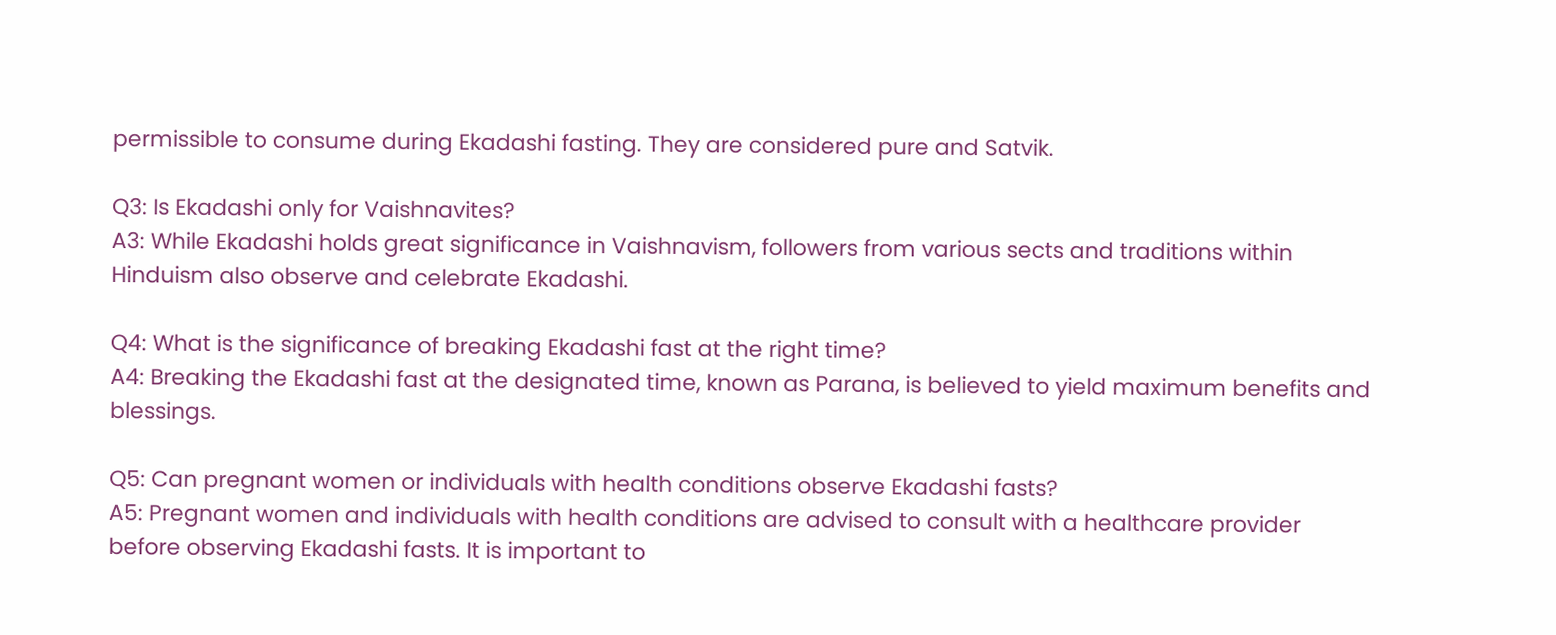permissible to consume during Ekadashi fasting. They are considered pure and Satvik.

Q3: Is Ekadashi only for Vaishnavites?
A3: While Ekadashi holds great significance in Vaishnavism, followers from various sects and traditions within Hinduism also observe and celebrate Ekadashi.

Q4: What is the significance of breaking Ekadashi fast at the right time?
A4: Breaking the Ekadashi fast at the designated time, known as Parana, is believed to yield maximum benefits and blessings.

Q5: Can pregnant women or individuals with health conditions observe Ekadashi fasts?
A5: Pregnant women and individuals with health conditions are advised to consult with a healthcare provider before observing Ekadashi fasts. It is important to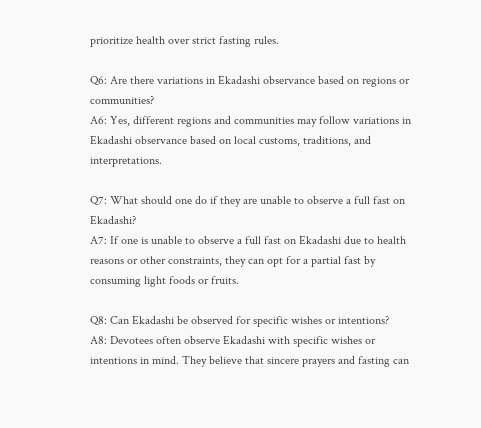prioritize health over strict fasting rules.

Q6: Are there variations in Ekadashi observance based on regions or communities?
A6: Yes, different regions and communities may follow variations in Ekadashi observance based on local customs, traditions, and interpretations.

Q7: What should one do if they are unable to observe a full fast on Ekadashi?
A7: If one is unable to observe a full fast on Ekadashi due to health reasons or other constraints, they can opt for a partial fast by consuming light foods or fruits.

Q8: Can Ekadashi be observed for specific wishes or intentions?
A8: Devotees often observe Ekadashi with specific wishes or intentions in mind. They believe that sincere prayers and fasting can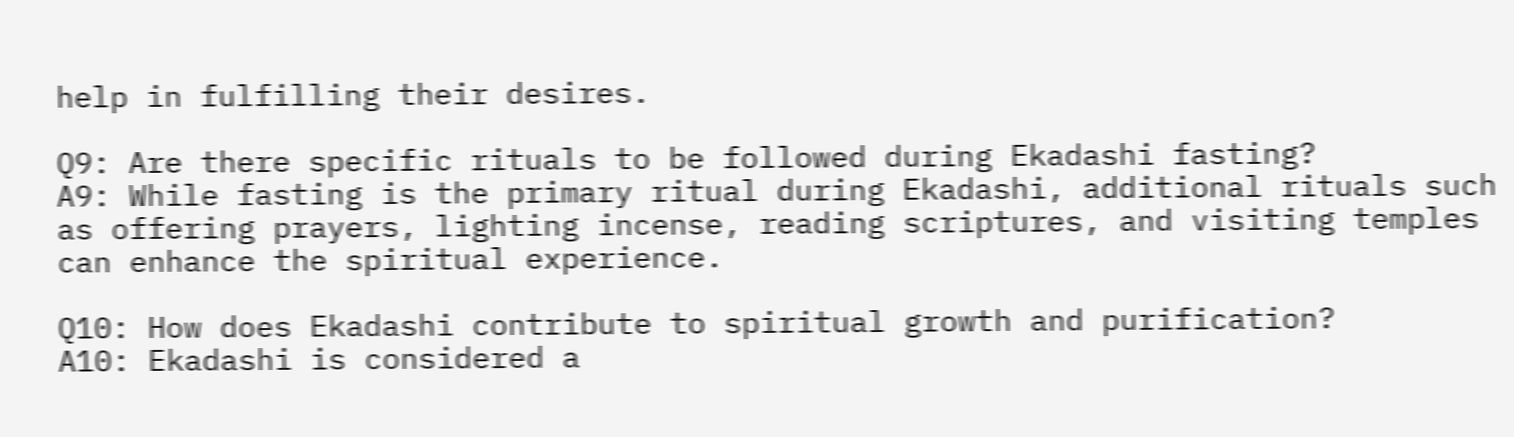help in fulfilling their desires.

Q9: Are there specific rituals to be followed during Ekadashi fasting?
A9: While fasting is the primary ritual during Ekadashi, additional rituals such as offering prayers, lighting incense, reading scriptures, and visiting temples can enhance the spiritual experience.

Q10: How does Ekadashi contribute to spiritual growth and purification?
A10: Ekadashi is considered a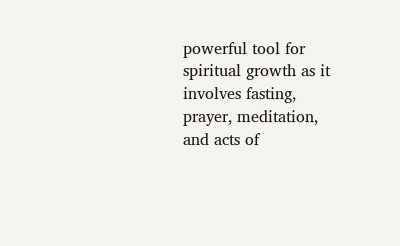powerful tool for spiritual growth as it involves fasting, prayer, meditation, and acts of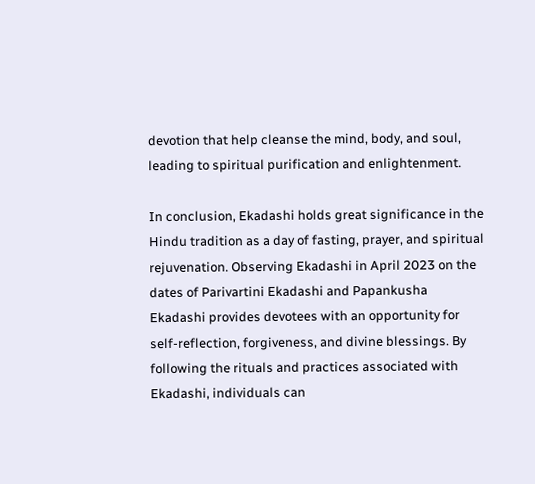devotion that help cleanse the mind, body, and soul, leading to spiritual purification and enlightenment.

In conclusion, Ekadashi holds great significance in the Hindu tradition as a day of fasting, prayer, and spiritual rejuvenation. Observing Ekadashi in April 2023 on the dates of Parivartini Ekadashi and Papankusha Ekadashi provides devotees with an opportunity for self-reflection, forgiveness, and divine blessings. By following the rituals and practices associated with Ekadashi, individuals can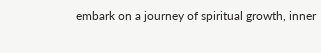embark on a journey of spiritual growth, inner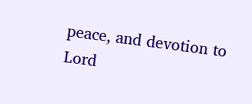peace, and devotion to Lord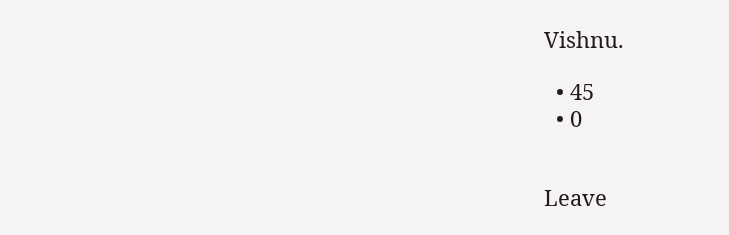Vishnu.

  • 45
  • 0


Leave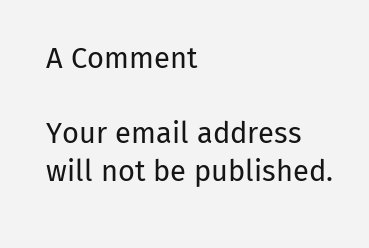A Comment

Your email address will not be published.